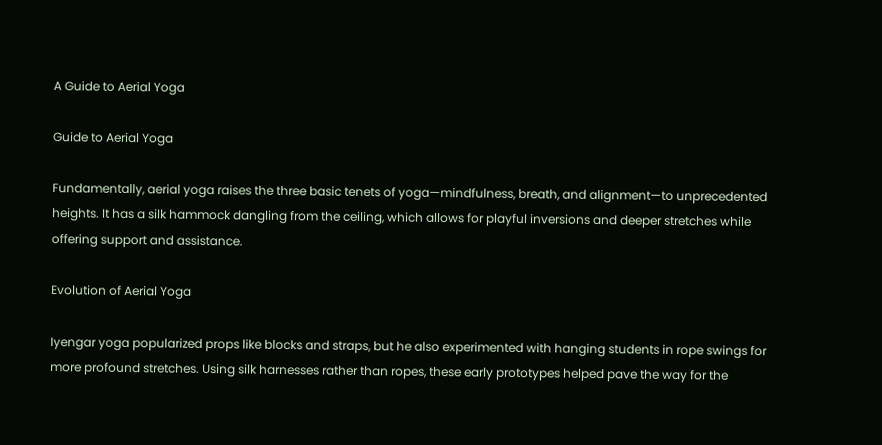A Guide to Aerial Yoga

Guide to Aerial Yoga

Fundamentally, aerial yoga raises the three basic tenets of yoga—mindfulness, breath, and alignment—to unprecedented heights. It has a silk hammock dangling from the ceiling, which allows for playful inversions and deeper stretches while offering support and assistance.

Evolution of Aerial Yoga

Iyengar yoga popularized props like blocks and straps, but he also experimented with hanging students in rope swings for more profound stretches. Using silk harnesses rather than ropes, these early prototypes helped pave the way for the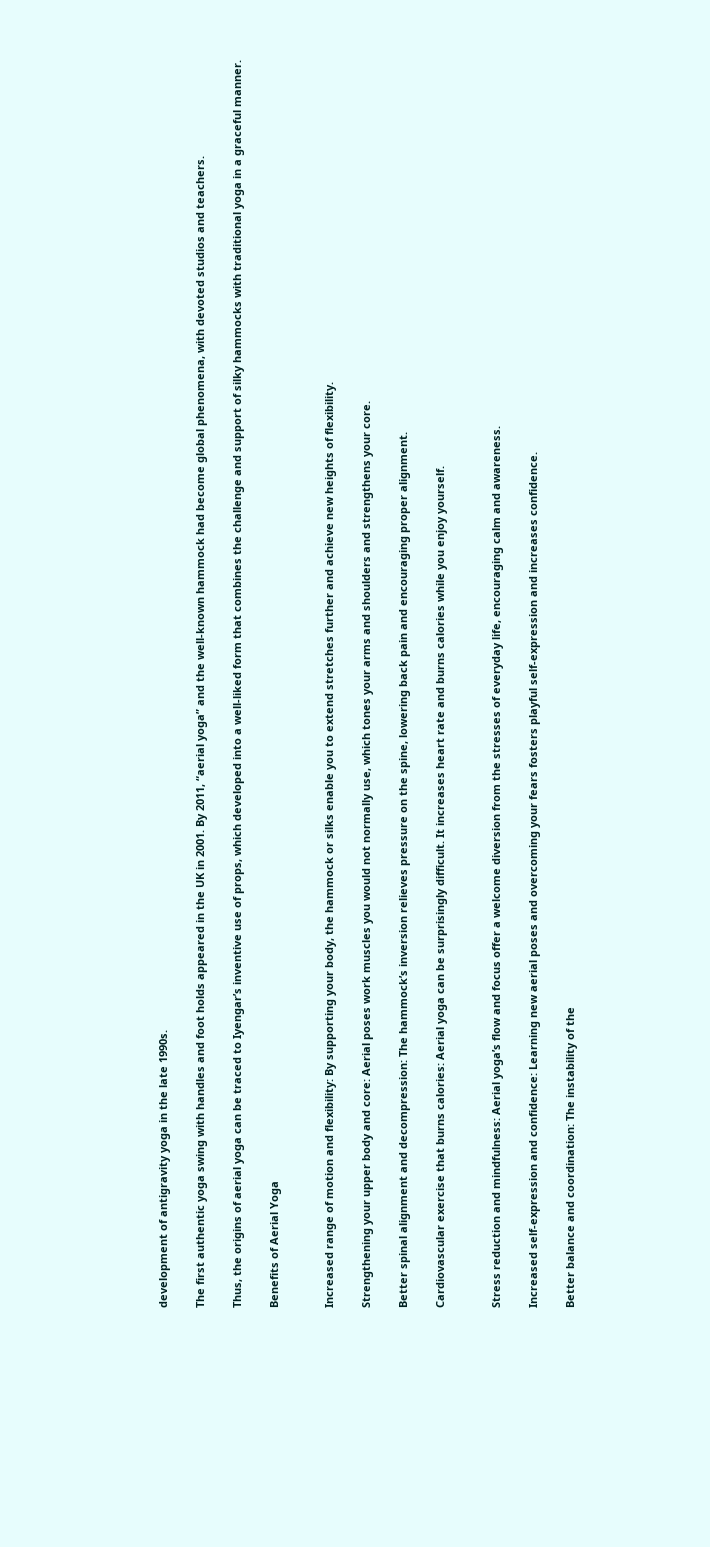development of antigravity yoga in the late 1990s.

The first authentic yoga swing with handles and foot holds appeared in the UK in 2001. By 2011, “aerial yoga” and the well-known hammock had become global phenomena, with devoted studios and teachers.

Thus, the origins of aerial yoga can be traced to Iyengar’s inventive use of props, which developed into a well-liked form that combines the challenge and support of silky hammocks with traditional yoga in a graceful manner.

Benefits of Aerial Yoga


Increased range of motion and flexibility: By supporting your body, the hammock or silks enable you to extend stretches further and achieve new heights of flexibility.

Strengthening your upper body and core: Aerial poses work muscles you would not normally use, which tones your arms and shoulders and strengthens your core.

Better spinal alignment and decompression: The hammock’s inversion relieves pressure on the spine, lowering back pain and encouraging proper alignment.

Cardiovascular exercise that burns calories: Aerial yoga can be surprisingly difficult. It increases heart rate and burns calories while you enjoy yourself.


Stress reduction and mindfulness: Aerial yoga’s flow and focus offer a welcome diversion from the stresses of everyday life, encouraging calm and awareness.

Increased self-expression and confidence: Learning new aerial poses and overcoming your fears fosters playful self-expression and increases confidence.

Better balance and coordination: The instability of the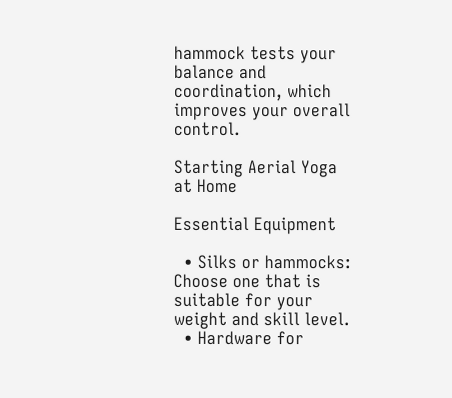hammock tests your balance and coordination, which improves your overall control.

Starting Aerial Yoga at Home

Essential Equipment

  • Silks or hammocks: Choose one that is suitable for your weight and skill level.
  • Hardware for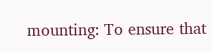mounting: To ensure that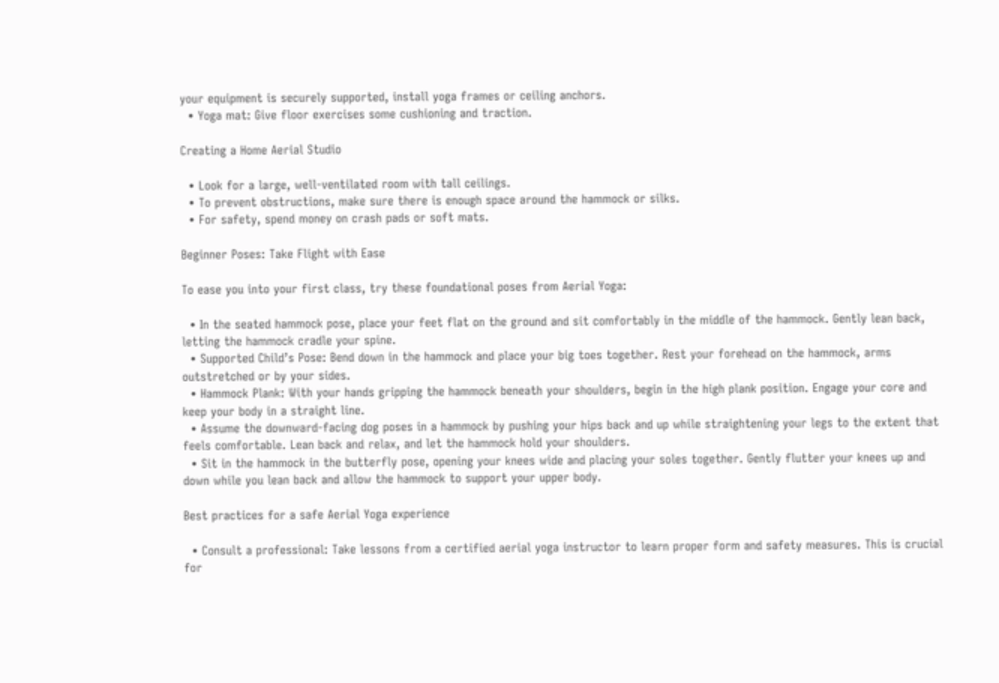your equipment is securely supported, install yoga frames or ceiling anchors.
  • Yoga mat: Give floor exercises some cushioning and traction.

Creating a Home Aerial Studio

  • Look for a large, well-ventilated room with tall ceilings.
  • To prevent obstructions, make sure there is enough space around the hammock or silks.
  • For safety, spend money on crash pads or soft mats.

Beginner Poses: Take Flight with Ease

To ease you into your first class, try these foundational poses from Aerial Yoga:

  • In the seated hammock pose, place your feet flat on the ground and sit comfortably in the middle of the hammock. Gently lean back, letting the hammock cradle your spine.
  • Supported Child’s Pose: Bend down in the hammock and place your big toes together. Rest your forehead on the hammock, arms outstretched or by your sides.
  • Hammock Plank: With your hands gripping the hammock beneath your shoulders, begin in the high plank position. Engage your core and keep your body in a straight line.
  • Assume the downward-facing dog poses in a hammock by pushing your hips back and up while straightening your legs to the extent that feels comfortable. Lean back and relax, and let the hammock hold your shoulders.
  • Sit in the hammock in the butterfly pose, opening your knees wide and placing your soles together. Gently flutter your knees up and down while you lean back and allow the hammock to support your upper body.

Best practices for a safe Aerial Yoga experience

  • Consult a professional: Take lessons from a certified aerial yoga instructor to learn proper form and safety measures. This is crucial for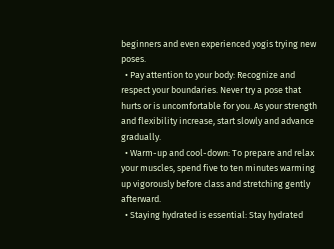beginners and even experienced yogis trying new poses.
  • Pay attention to your body: Recognize and respect your boundaries. Never try a pose that hurts or is uncomfortable for you. As your strength and flexibility increase, start slowly and advance gradually.
  • Warm-up and cool-down: To prepare and relax your muscles, spend five to ten minutes warming up vigorously before class and stretching gently afterward.
  • Staying hydrated is essential: Stay hydrated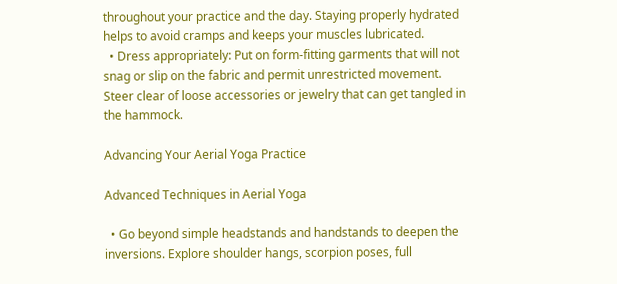throughout your practice and the day. Staying properly hydrated helps to avoid cramps and keeps your muscles lubricated.
  • Dress appropriately: Put on form-fitting garments that will not snag or slip on the fabric and permit unrestricted movement. Steer clear of loose accessories or jewelry that can get tangled in the hammock.

Advancing Your Aerial Yoga Practice

Advanced Techniques in Aerial Yoga

  • Go beyond simple headstands and handstands to deepen the inversions. Explore shoulder hangs, scorpion poses, full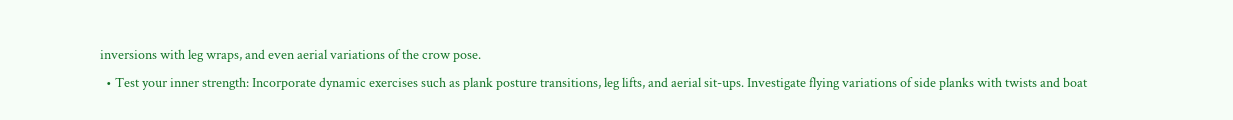inversions with leg wraps, and even aerial variations of the crow pose.
  • Test your inner strength: Incorporate dynamic exercises such as plank posture transitions, leg lifts, and aerial sit-ups. Investigate flying variations of side planks with twists and boat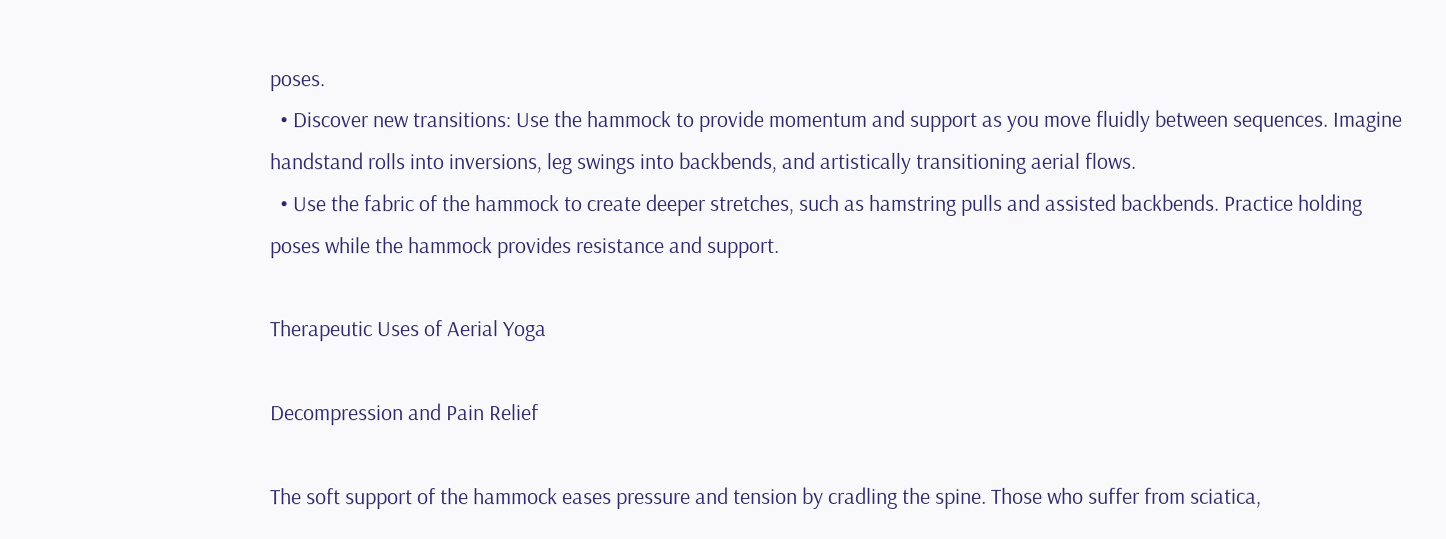poses.
  • Discover new transitions: Use the hammock to provide momentum and support as you move fluidly between sequences. Imagine handstand rolls into inversions, leg swings into backbends, and artistically transitioning aerial flows.
  • Use the fabric of the hammock to create deeper stretches, such as hamstring pulls and assisted backbends. Practice holding poses while the hammock provides resistance and support.

Therapeutic Uses of Aerial Yoga

Decompression and Pain Relief

The soft support of the hammock eases pressure and tension by cradling the spine. Those who suffer from sciatica,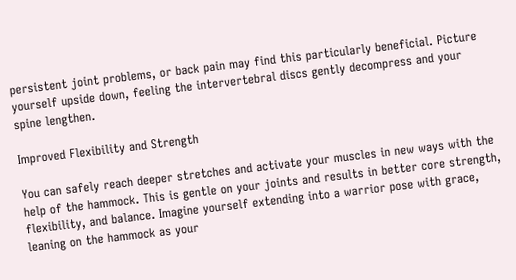persistent joint problems, or back pain may find this particularly beneficial. Picture yourself upside down, feeling the intervertebral discs gently decompress and your spine lengthen.

Improved Flexibility and Strength

You can safely reach deeper stretches and activate your muscles in new ways with the help of the hammock. This is gentle on your joints and results in better core strength, flexibility, and balance. Imagine yourself extending into a warrior pose with grace, leaning on the hammock as your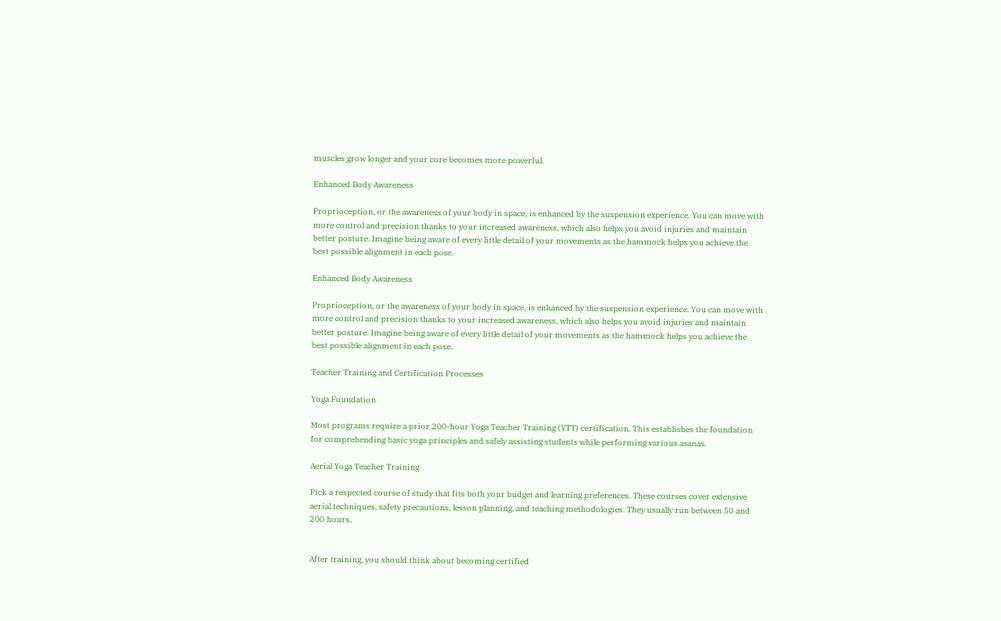muscles grow longer and your core becomes more powerful.

Enhanced Body Awareness

Proprioception, or the awareness of your body in space, is enhanced by the suspension experience. You can move with more control and precision thanks to your increased awareness, which also helps you avoid injuries and maintain better posture. Imagine being aware of every little detail of your movements as the hammock helps you achieve the best possible alignment in each pose.

Enhanced Body Awareness

Proprioception, or the awareness of your body in space, is enhanced by the suspension experience. You can move with more control and precision thanks to your increased awareness, which also helps you avoid injuries and maintain better posture. Imagine being aware of every little detail of your movements as the hammock helps you achieve the best possible alignment in each pose.

Teacher Training and Certification Processes

Yoga Foundation

Most programs require a prior 200-hour Yoga Teacher Training (YTT) certification. This establishes the foundation for comprehending basic yoga principles and safely assisting students while performing various asanas.

Aerial Yoga Teacher Training

Pick a respected course of study that fits both your budget and learning preferences. These courses cover extensive aerial techniques, safety precautions, lesson planning, and teaching methodologies. They usually run between 50 and 200 hours.


After training, you should think about becoming certified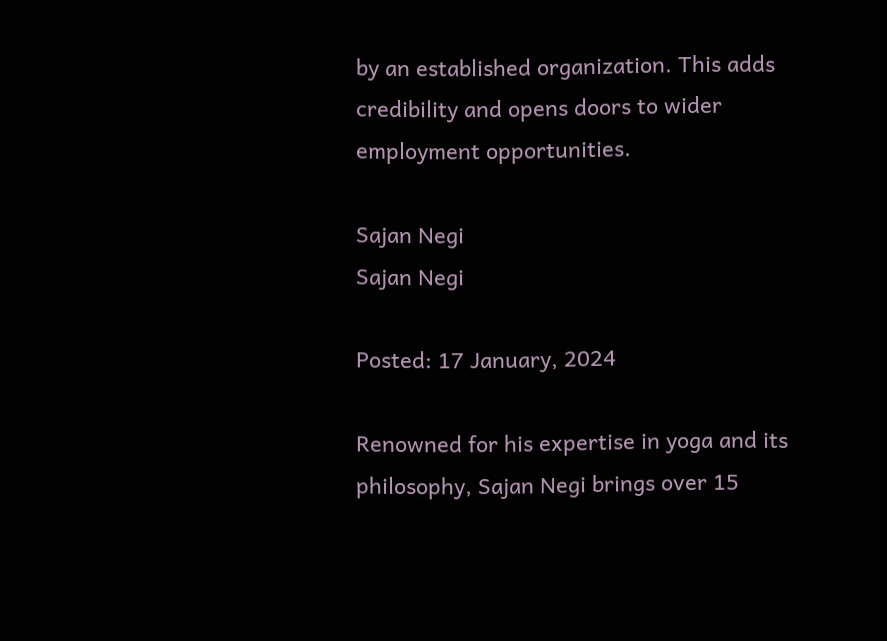by an established organization. This adds credibility and opens doors to wider employment opportunities.

Sajan Negi
Sajan Negi

Posted: 17 January, 2024

Renowned for his expertise in yoga and its philosophy, Sajan Negi brings over 15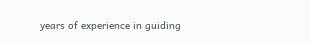years of experience in guiding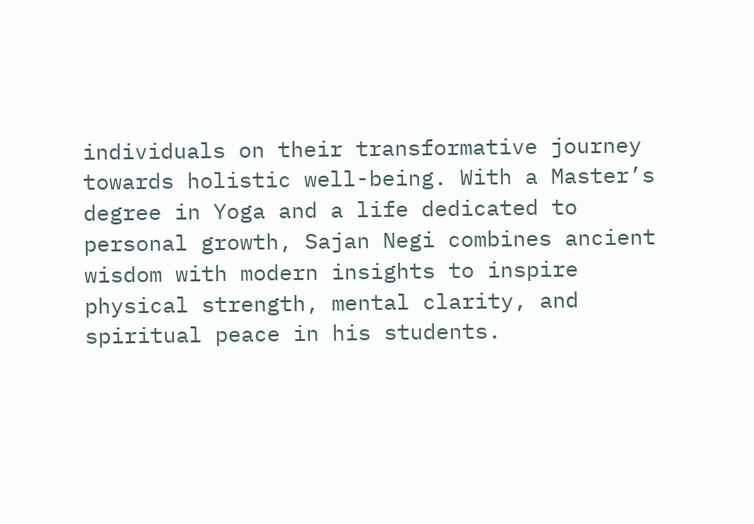individuals on their transformative journey towards holistic well-being. With a Master’s degree in Yoga and a life dedicated to personal growth, Sajan Negi combines ancient wisdom with modern insights to inspire physical strength, mental clarity, and spiritual peace in his students.